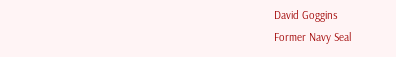David Goggins
Former Navy Seal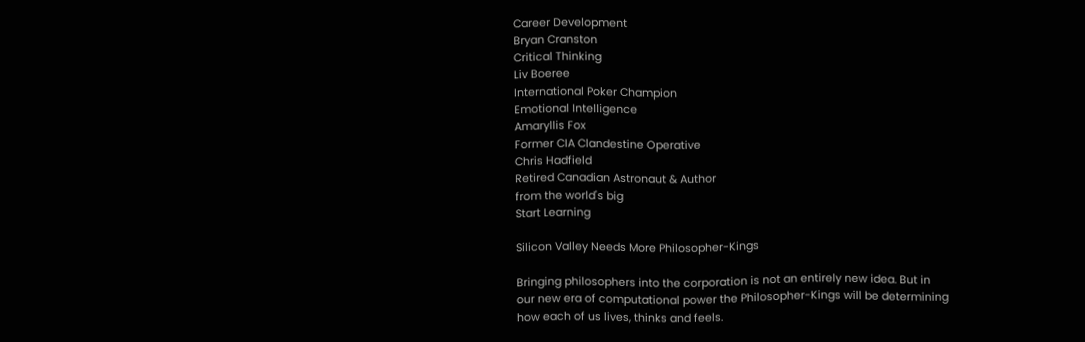Career Development
Bryan Cranston
Critical Thinking
Liv Boeree
International Poker Champion
Emotional Intelligence
Amaryllis Fox
Former CIA Clandestine Operative
Chris Hadfield
Retired Canadian Astronaut & Author
from the world's big
Start Learning

Silicon Valley Needs More Philosopher-Kings

Bringing philosophers into the corporation is not an entirely new idea. But in our new era of computational power the Philosopher-Kings will be determining how each of us lives, thinks and feels.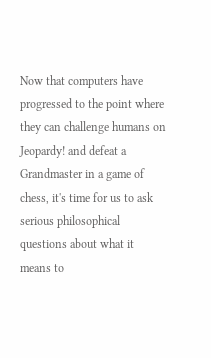Now that computers have progressed to the point where they can challenge humans on Jeopardy! and defeat a Grandmaster in a game of chess, it's time for us to ask serious philosophical questions about what it means to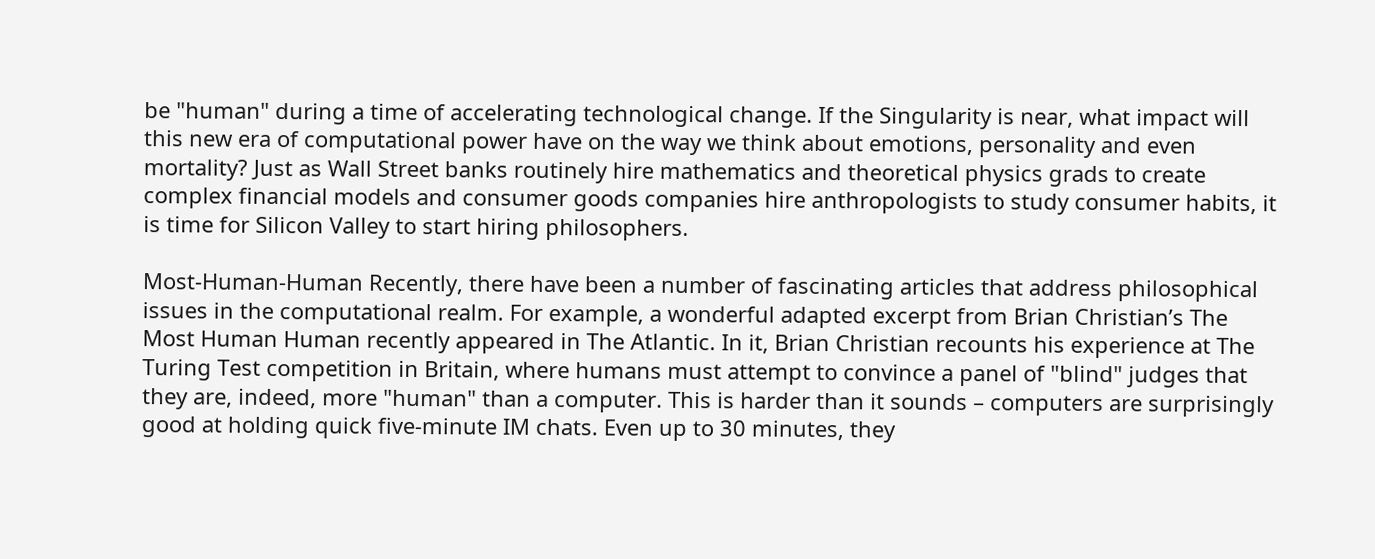be "human" during a time of accelerating technological change. If the Singularity is near, what impact will this new era of computational power have on the way we think about emotions, personality and even mortality? Just as Wall Street banks routinely hire mathematics and theoretical physics grads to create complex financial models and consumer goods companies hire anthropologists to study consumer habits, it is time for Silicon Valley to start hiring philosophers.

Most-Human-Human Recently, there have been a number of fascinating articles that address philosophical issues in the computational realm. For example, a wonderful adapted excerpt from Brian Christian’s The Most Human Human recently appeared in The Atlantic. In it, Brian Christian recounts his experience at The Turing Test competition in Britain, where humans must attempt to convince a panel of "blind" judges that they are, indeed, more "human" than a computer. This is harder than it sounds – computers are surprisingly good at holding quick five-minute IM chats. Even up to 30 minutes, they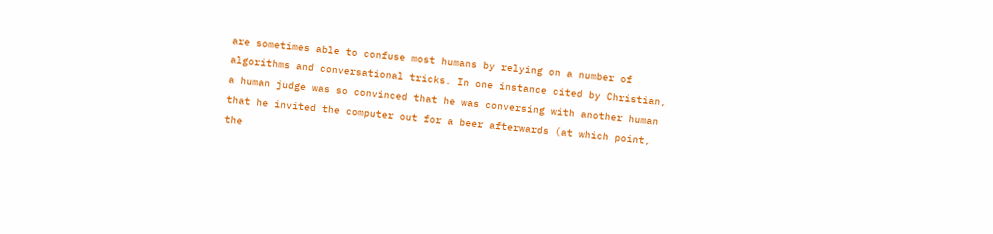are sometimes able to confuse most humans by relying on a number of algorithms and conversational tricks. In one instance cited by Christian, a human judge was so convinced that he was conversing with another human that he invited the computer out for a beer afterwards (at which point, the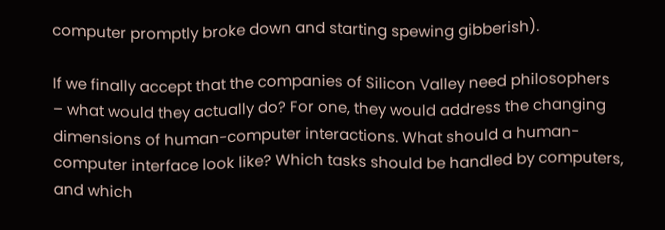computer promptly broke down and starting spewing gibberish).

If we finally accept that the companies of Silicon Valley need philosophers – what would they actually do? For one, they would address the changing dimensions of human-computer interactions. What should a human-computer interface look like? Which tasks should be handled by computers, and which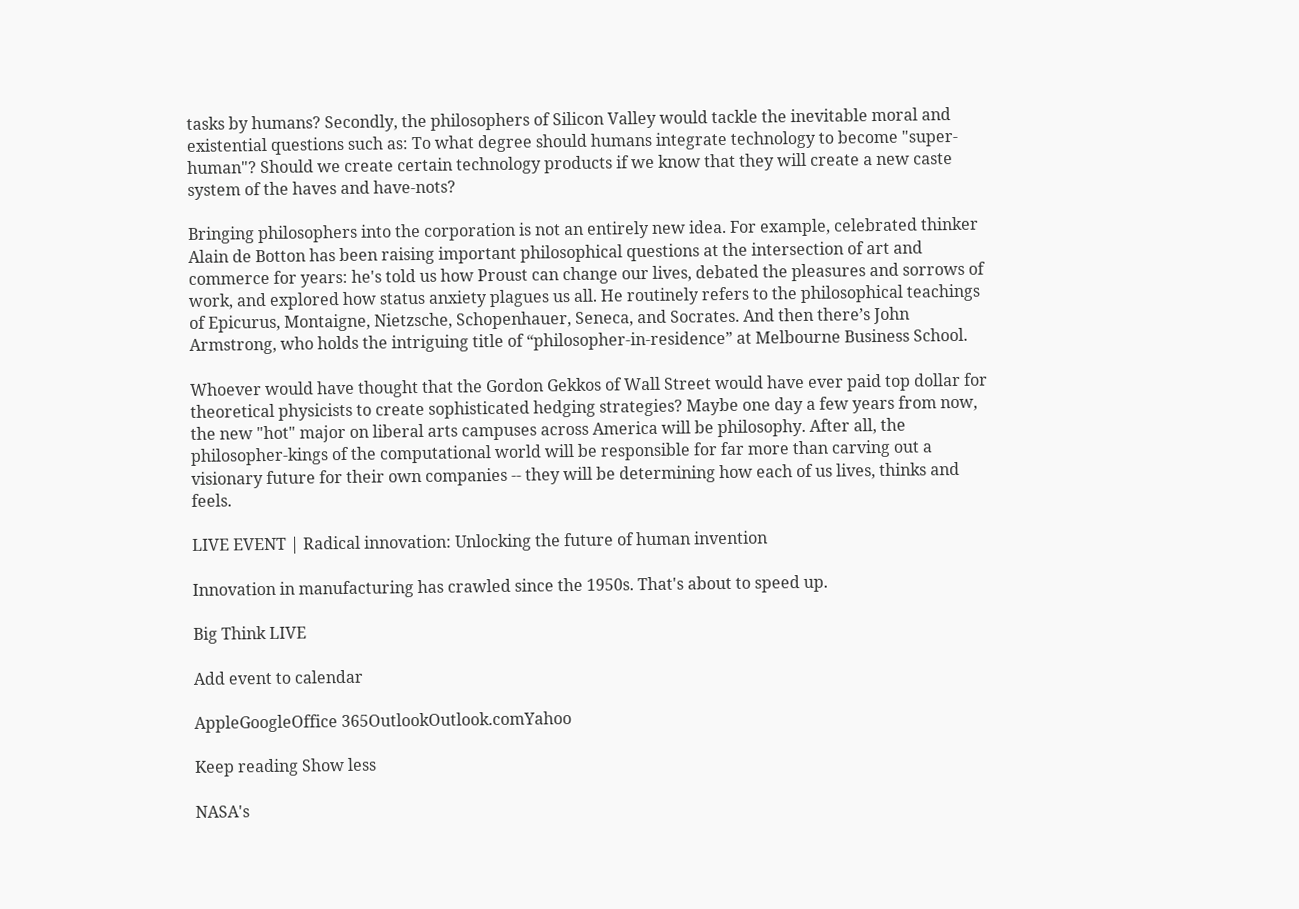tasks by humans? Secondly, the philosophers of Silicon Valley would tackle the inevitable moral and existential questions such as: To what degree should humans integrate technology to become "super-human"? Should we create certain technology products if we know that they will create a new caste system of the haves and have-nots?

Bringing philosophers into the corporation is not an entirely new idea. For example, celebrated thinker Alain de Botton has been raising important philosophical questions at the intersection of art and commerce for years: he's told us how Proust can change our lives, debated the pleasures and sorrows of work, and explored how status anxiety plagues us all. He routinely refers to the philosophical teachings of Epicurus, Montaigne, Nietzsche, Schopenhauer, Seneca, and Socrates. And then there’s John Armstrong, who holds the intriguing title of “philosopher-in-residence” at Melbourne Business School.

Whoever would have thought that the Gordon Gekkos of Wall Street would have ever paid top dollar for theoretical physicists to create sophisticated hedging strategies? Maybe one day a few years from now, the new "hot" major on liberal arts campuses across America will be philosophy. After all, the philosopher-kings of the computational world will be responsible for far more than carving out a visionary future for their own companies -- they will be determining how each of us lives, thinks and feels.

LIVE EVENT | Radical innovation: Unlocking the future of human invention

Innovation in manufacturing has crawled since the 1950s. That's about to speed up.

Big Think LIVE

Add event to calendar

AppleGoogleOffice 365OutlookOutlook.comYahoo

Keep reading Show less

NASA's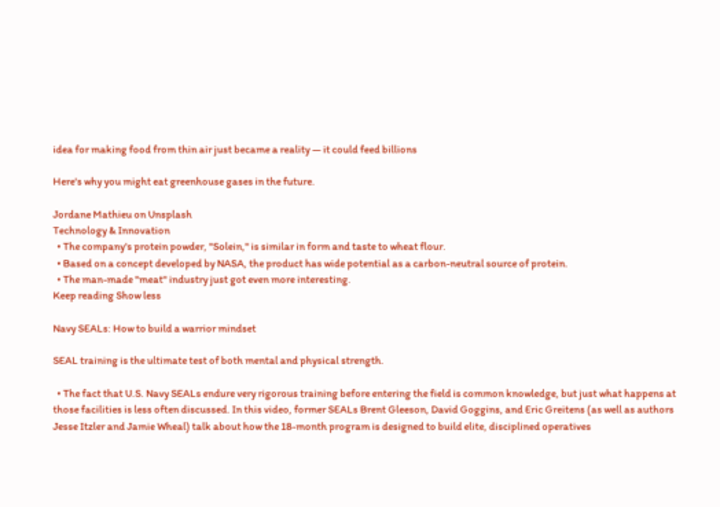idea for making food from thin air just became a reality — it could feed billions

Here's why you might eat greenhouse gases in the future.

Jordane Mathieu on Unsplash
Technology & Innovation
  • The company's protein powder, "Solein," is similar in form and taste to wheat flour.
  • Based on a concept developed by NASA, the product has wide potential as a carbon-neutral source of protein.
  • The man-made "meat" industry just got even more interesting.
Keep reading Show less

Navy SEALs: How to build a warrior mindset

SEAL training is the ultimate test of both mental and physical strength.

  • The fact that U.S. Navy SEALs endure very rigorous training before entering the field is common knowledge, but just what happens at those facilities is less often discussed. In this video, former SEALs Brent Gleeson, David Goggins, and Eric Greitens (as well as authors Jesse Itzler and Jamie Wheal) talk about how the 18-month program is designed to build elite, disciplined operatives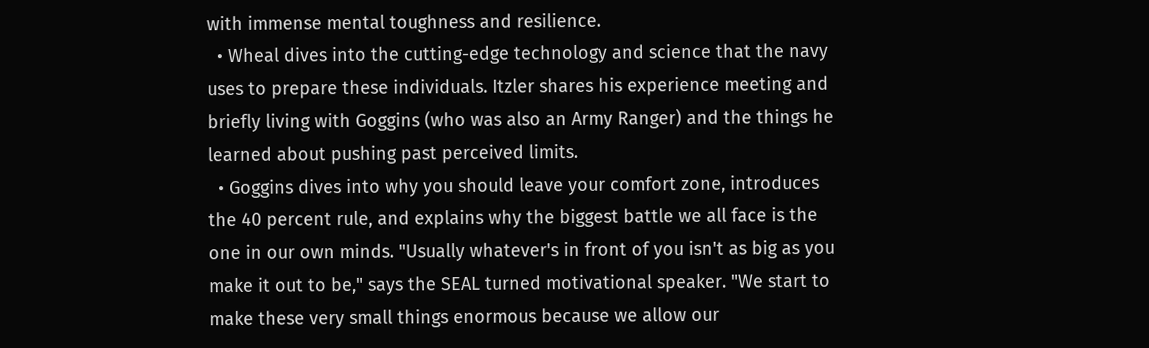with immense mental toughness and resilience.
  • Wheal dives into the cutting-edge technology and science that the navy uses to prepare these individuals. Itzler shares his experience meeting and briefly living with Goggins (who was also an Army Ranger) and the things he learned about pushing past perceived limits.
  • Goggins dives into why you should leave your comfort zone, introduces the 40 percent rule, and explains why the biggest battle we all face is the one in our own minds. "Usually whatever's in front of you isn't as big as you make it out to be," says the SEAL turned motivational speaker. "We start to make these very small things enormous because we allow our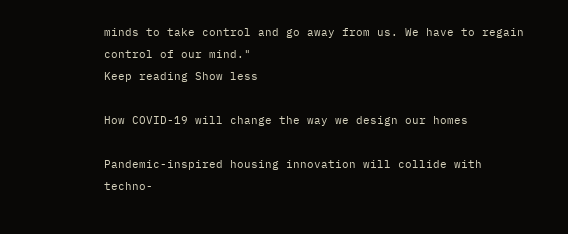minds to take control and go away from us. We have to regain control of our mind."
Keep reading Show less

How COVID-19 will change the way we design our homes

Pandemic-inspired housing innovation will collide with techno-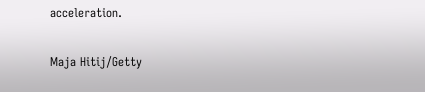acceleration.

Maja Hitij/Getty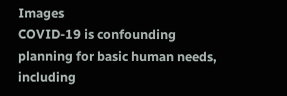Images
COVID-19 is confounding planning for basic human needs, including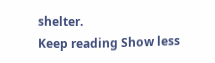shelter.
Keep reading Show less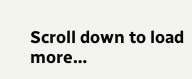Scroll down to load more…